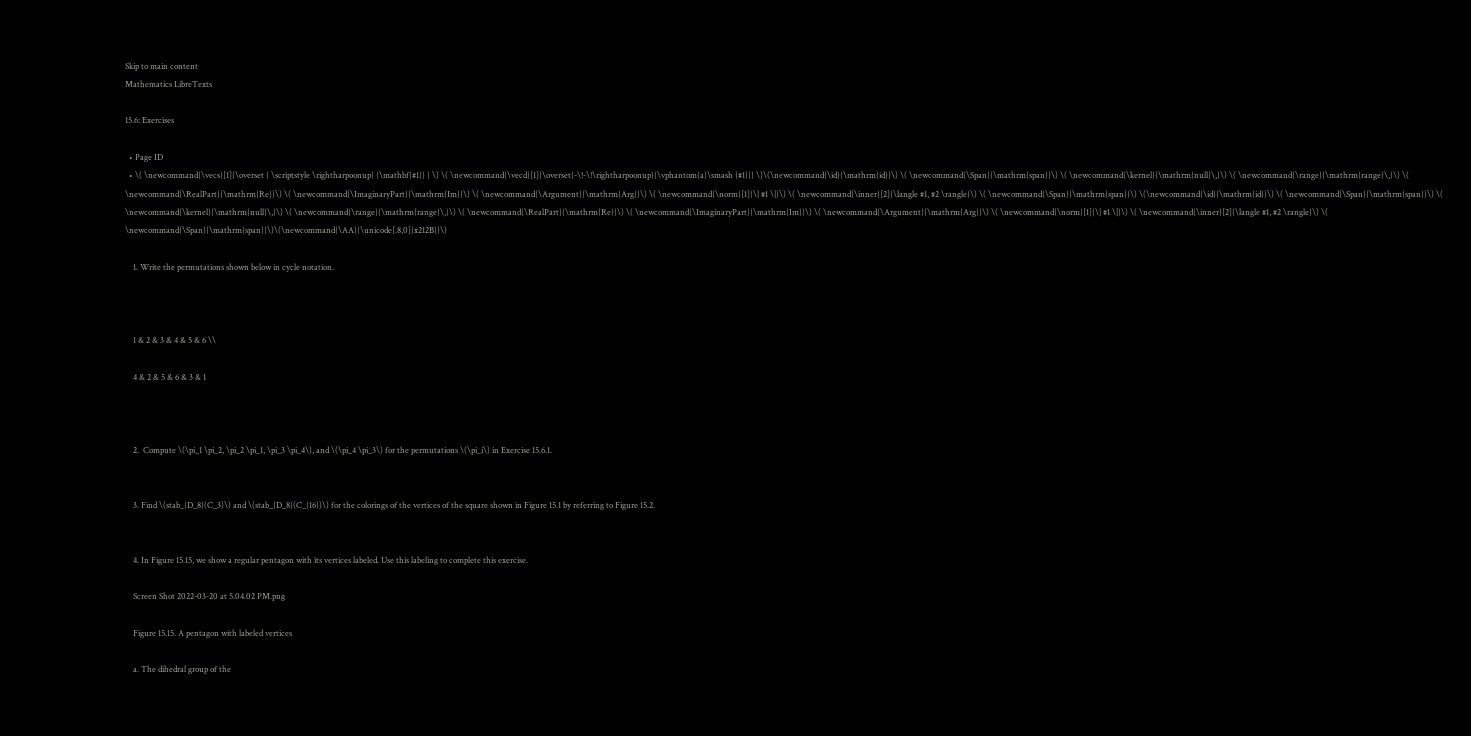Skip to main content
Mathematics LibreTexts

15.6: Exercises

  • Page ID
  • \( \newcommand{\vecs}[1]{\overset { \scriptstyle \rightharpoonup} {\mathbf{#1}} } \) \( \newcommand{\vecd}[1]{\overset{-\!-\!\rightharpoonup}{\vphantom{a}\smash {#1}}} \)\(\newcommand{\id}{\mathrm{id}}\) \( \newcommand{\Span}{\mathrm{span}}\) \( \newcommand{\kernel}{\mathrm{null}\,}\) \( \newcommand{\range}{\mathrm{range}\,}\) \( \newcommand{\RealPart}{\mathrm{Re}}\) \( \newcommand{\ImaginaryPart}{\mathrm{Im}}\) \( \newcommand{\Argument}{\mathrm{Arg}}\) \( \newcommand{\norm}[1]{\| #1 \|}\) \( \newcommand{\inner}[2]{\langle #1, #2 \rangle}\) \( \newcommand{\Span}{\mathrm{span}}\) \(\newcommand{\id}{\mathrm{id}}\) \( \newcommand{\Span}{\mathrm{span}}\) \( \newcommand{\kernel}{\mathrm{null}\,}\) \( \newcommand{\range}{\mathrm{range}\,}\) \( \newcommand{\RealPart}{\mathrm{Re}}\) \( \newcommand{\ImaginaryPart}{\mathrm{Im}}\) \( \newcommand{\Argument}{\mathrm{Arg}}\) \( \newcommand{\norm}[1]{\| #1 \|}\) \( \newcommand{\inner}[2]{\langle #1, #2 \rangle}\) \( \newcommand{\Span}{\mathrm{span}}\)\(\newcommand{\AA}{\unicode[.8,0]{x212B}}\)

    1. Write the permutations shown below in cycle notation.



    1 & 2 & 3 & 4 & 5 & 6 \\

    4 & 2 & 5 & 6 & 3 & 1



    2.  Compute \(\pi_1 \pi_2, \pi_2 \pi_1, \pi_3 \pi_4\), and \(\pi_4 \pi_3\) for the permutations \(\pi_i\) in Exercise 15.6.1.


    3. Find \(stab_{D_8}(C_3)\) and \(stab_{D_8}(C_{16})\) for the colorings of the vertices of the square shown in Figure 15.1 by referring to Figure 15.2.


    4. In Figure 15.15, we show a regular pentagon with its vertices labeled. Use this labeling to complete this exercise.

    Screen Shot 2022-03-20 at 5.04.02 PM.png

    Figure 15.15. A pentagon with labeled vertices

    a. The dihedral group of the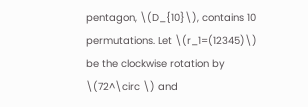pentagon, \(D_{10}\), contains 10 permutations. Let \(r_1=(12345)\) be the clockwise rotation by \(72^\circ \) and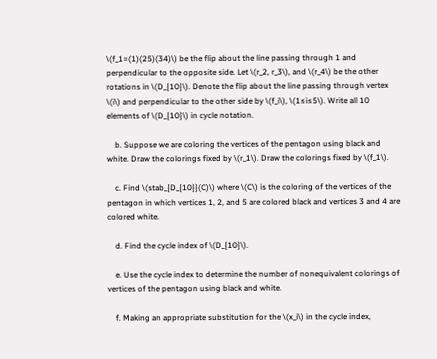\(f_1=(1)(25)(34)\) be the flip about the line passing through 1 and perpendicular to the opposite side. Let \(r_2, r_3\), and \(r_4\) be the other rotations in \(D_{10}\). Denote the flip about the line passing through vertex \(i\) and perpendicular to the other side by \(f_i\), \(1≤i≤5\). Write all 10 elements of \(D_{10}\) in cycle notation.

    b. Suppose we are coloring the vertices of the pentagon using black and white. Draw the colorings fixed by \(r_1\). Draw the colorings fixed by \(f_1\).

    c. Find \(stab_{D_{10}}(C)\) where \(C\) is the coloring of the vertices of the pentagon in which vertices 1, 2, and 5 are colored black and vertices 3 and 4 are colored white.

    d. Find the cycle index of \(D_{10}\).

    e. Use the cycle index to determine the number of nonequivalent colorings of vertices of the pentagon using black and white.

    f. Making an appropriate substitution for the \(x_i\) in the cycle index,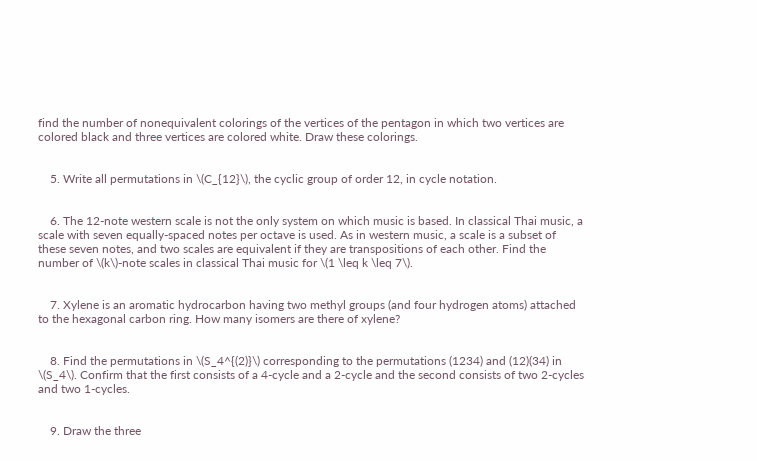find the number of nonequivalent colorings of the vertices of the pentagon in which two vertices are colored black and three vertices are colored white. Draw these colorings.


    5. Write all permutations in \(C_{12}\), the cyclic group of order 12, in cycle notation.


    6. The 12-note western scale is not the only system on which music is based. In classical Thai music, a scale with seven equally-spaced notes per octave is used. As in western music, a scale is a subset of these seven notes, and two scales are equivalent if they are transpositions of each other. Find the number of \(k\)-note scales in classical Thai music for \(1 \leq k \leq 7\).


    7. Xylene is an aromatic hydrocarbon having two methyl groups (and four hydrogen atoms) attached to the hexagonal carbon ring. How many isomers are there of xylene?


    8. Find the permutations in \(S_4^{(2)}\) corresponding to the permutations (1234) and (12)(34) in \(S_4\). Confirm that the first consists of a 4-cycle and a 2-cycle and the second consists of two 2-cycles and two 1-cycles.


    9. Draw the three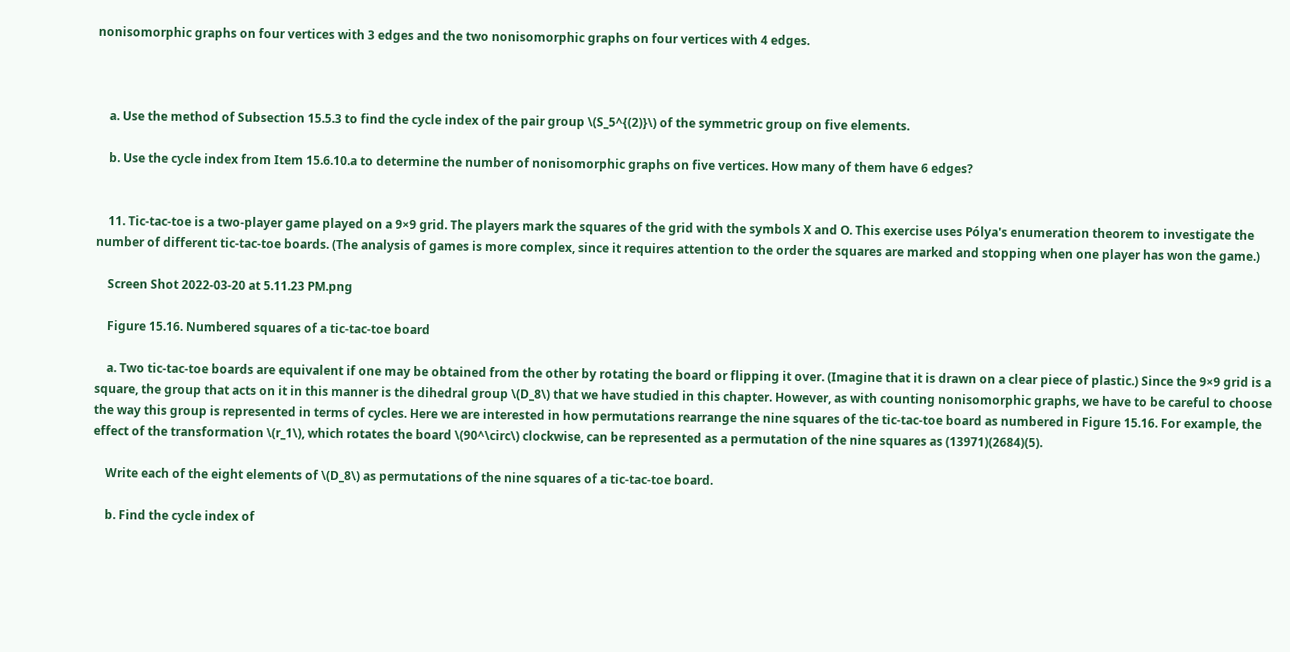nonisomorphic graphs on four vertices with 3 edges and the two nonisomorphic graphs on four vertices with 4 edges.



    a. Use the method of Subsection 15.5.3 to find the cycle index of the pair group \(S_5^{(2)}\) of the symmetric group on five elements.

    b. Use the cycle index from Item 15.6.10.a to determine the number of nonisomorphic graphs on five vertices. How many of them have 6 edges?


    11. Tic-tac-toe is a two-player game played on a 9×9 grid. The players mark the squares of the grid with the symbols X and O. This exercise uses Pólya's enumeration theorem to investigate the number of different tic-tac-toe boards. (The analysis of games is more complex, since it requires attention to the order the squares are marked and stopping when one player has won the game.)

    Screen Shot 2022-03-20 at 5.11.23 PM.png

    Figure 15.16. Numbered squares of a tic-tac-toe board

    a. Two tic-tac-toe boards are equivalent if one may be obtained from the other by rotating the board or flipping it over. (Imagine that it is drawn on a clear piece of plastic.) Since the 9×9 grid is a square, the group that acts on it in this manner is the dihedral group \(D_8\) that we have studied in this chapter. However, as with counting nonisomorphic graphs, we have to be careful to choose the way this group is represented in terms of cycles. Here we are interested in how permutations rearrange the nine squares of the tic-tac-toe board as numbered in Figure 15.16. For example, the effect of the transformation \(r_1\), which rotates the board \(90^\circ\) clockwise, can be represented as a permutation of the nine squares as (13971)(2684)(5).

    Write each of the eight elements of \(D_8\) as permutations of the nine squares of a tic-tac-toe board.

    b. Find the cycle index of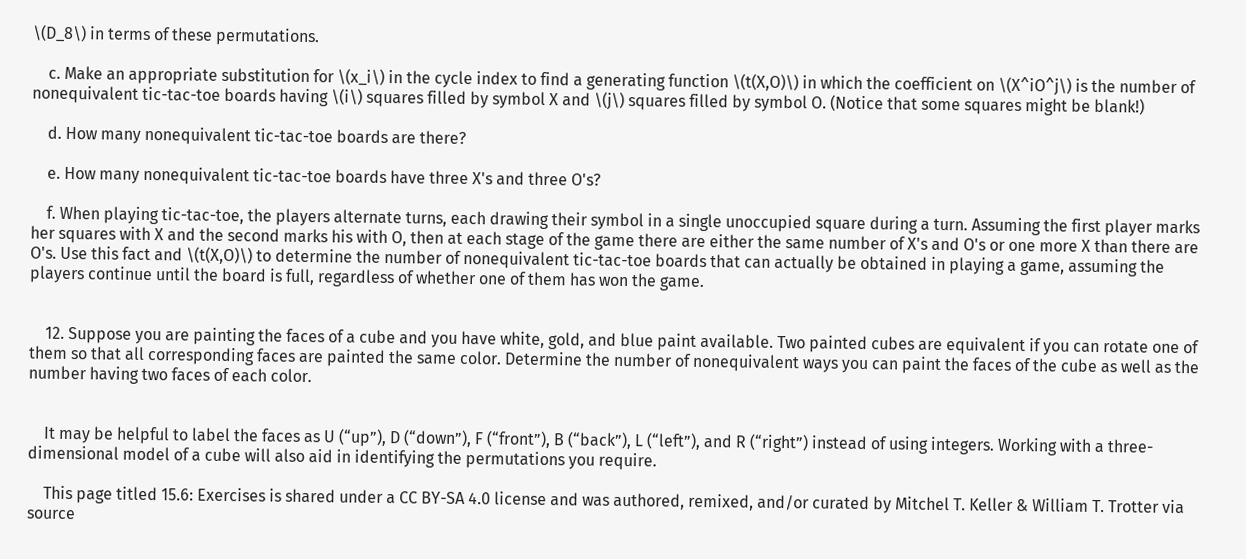\(D_8\) in terms of these permutations.

    c. Make an appropriate substitution for \(x_i\) in the cycle index to find a generating function \(t(X,O)\) in which the coefficient on \(X^iO^j\) is the number of nonequivalent tic-tac-toe boards having \(i\) squares filled by symbol X and \(j\) squares filled by symbol O. (Notice that some squares might be blank!)

    d. How many nonequivalent tic-tac-toe boards are there?

    e. How many nonequivalent tic-tac-toe boards have three X's and three O's?

    f. When playing tic-tac-toe, the players alternate turns, each drawing their symbol in a single unoccupied square during a turn. Assuming the first player marks her squares with X and the second marks his with O, then at each stage of the game there are either the same number of X's and O's or one more X than there are O's. Use this fact and \(t(X,O)\) to determine the number of nonequivalent tic-tac-toe boards that can actually be obtained in playing a game, assuming the players continue until the board is full, regardless of whether one of them has won the game.


    12. Suppose you are painting the faces of a cube and you have white, gold, and blue paint available. Two painted cubes are equivalent if you can rotate one of them so that all corresponding faces are painted the same color. Determine the number of nonequivalent ways you can paint the faces of the cube as well as the number having two faces of each color.


    It may be helpful to label the faces as U (“up”), D (“down”), F (“front”), B (“back”), L (“left”), and R (“right”) instead of using integers. Working with a three-dimensional model of a cube will also aid in identifying the permutations you require.

    This page titled 15.6: Exercises is shared under a CC BY-SA 4.0 license and was authored, remixed, and/or curated by Mitchel T. Keller & William T. Trotter via source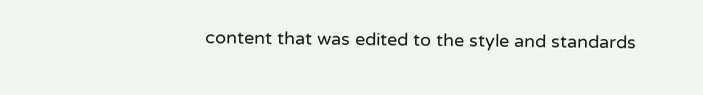content that was edited to the style and standards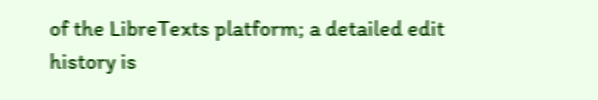of the LibreTexts platform; a detailed edit history is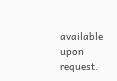available upon request.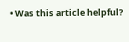• Was this article helpful?